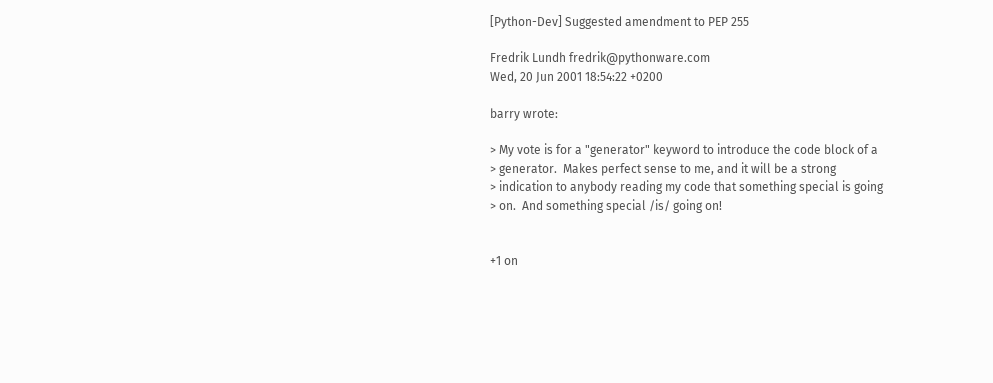[Python-Dev] Suggested amendment to PEP 255

Fredrik Lundh fredrik@pythonware.com
Wed, 20 Jun 2001 18:54:22 +0200

barry wrote:

> My vote is for a "generator" keyword to introduce the code block of a
> generator.  Makes perfect sense to me, and it will be a strong
> indication to anybody reading my code that something special is going
> on.  And something special /is/ going on!


+1 on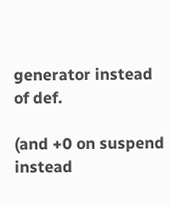generator instead of def.

(and +0 on suspend instead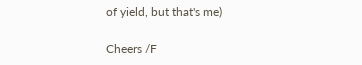of yield, but that's me)

Cheers /F